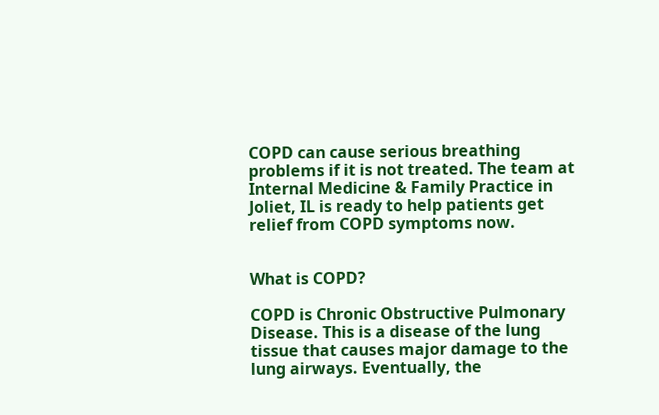COPD can cause serious breathing problems if it is not treated. The team at Internal Medicine & Family Practice in Joliet, IL is ready to help patients get relief from COPD symptoms now.


What is COPD?

COPD is Chronic Obstructive Pulmonary Disease. This is a disease of the lung tissue that causes major damage to the lung airways. Eventually, the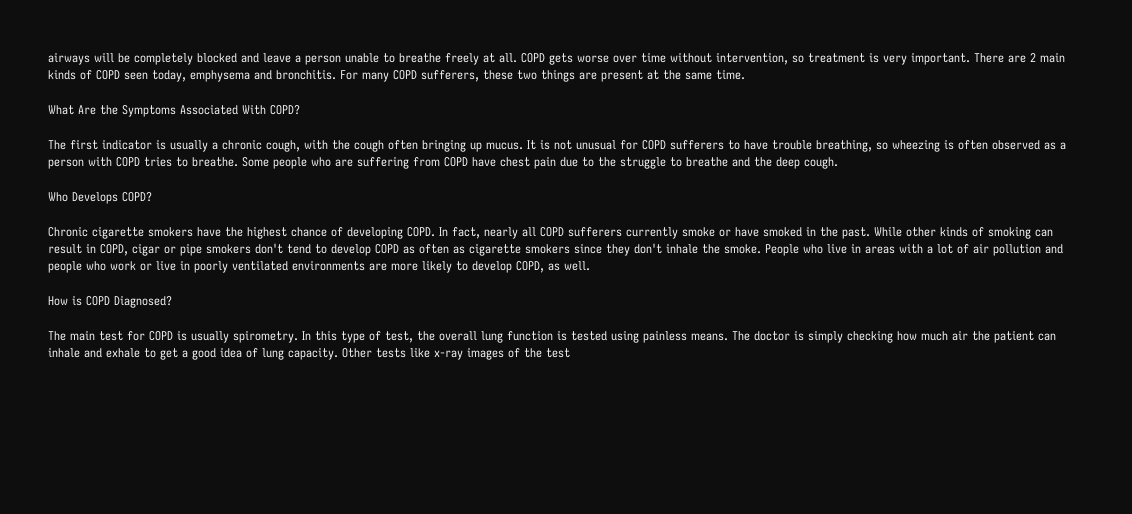airways will be completely blocked and leave a person unable to breathe freely at all. COPD gets worse over time without intervention, so treatment is very important. There are 2 main kinds of COPD seen today, emphysema and bronchitis. For many COPD sufferers, these two things are present at the same time.

What Are the Symptoms Associated With COPD?

The first indicator is usually a chronic cough, with the cough often bringing up mucus. It is not unusual for COPD sufferers to have trouble breathing, so wheezing is often observed as a person with COPD tries to breathe. Some people who are suffering from COPD have chest pain due to the struggle to breathe and the deep cough.

Who Develops COPD?

Chronic cigarette smokers have the highest chance of developing COPD. In fact, nearly all COPD sufferers currently smoke or have smoked in the past. While other kinds of smoking can result in COPD, cigar or pipe smokers don't tend to develop COPD as often as cigarette smokers since they don't inhale the smoke. People who live in areas with a lot of air pollution and people who work or live in poorly ventilated environments are more likely to develop COPD, as well.

How is COPD Diagnosed?

The main test for COPD is usually spirometry. In this type of test, the overall lung function is tested using painless means. The doctor is simply checking how much air the patient can inhale and exhale to get a good idea of lung capacity. Other tests like x-ray images of the test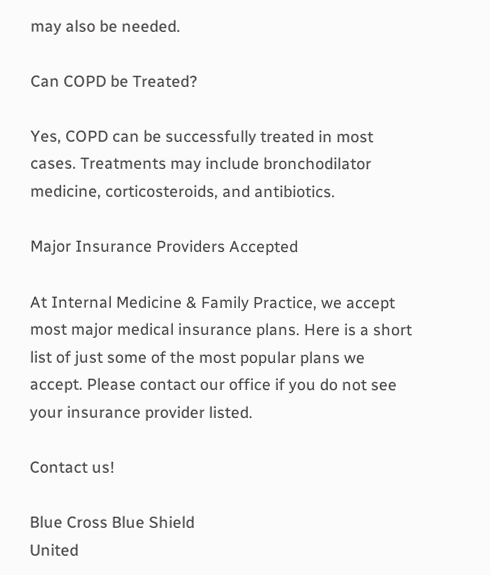may also be needed.

Can COPD be Treated?

Yes, COPD can be successfully treated in most cases. Treatments may include bronchodilator medicine, corticosteroids, and antibiotics.

Major Insurance Providers Accepted

At Internal Medicine & Family Practice, we accept most major medical insurance plans. Here is a short list of just some of the most popular plans we accept. Please contact our office if you do not see your insurance provider listed.

Contact us!

Blue Cross Blue Shield
United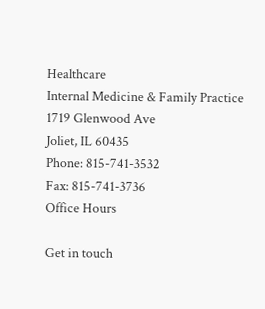Healthcare
Internal Medicine & Family Practice
1719 Glenwood Ave
Joliet, IL 60435
Phone: 815-741-3532
Fax: 815-741-3736
Office Hours

Get in touch